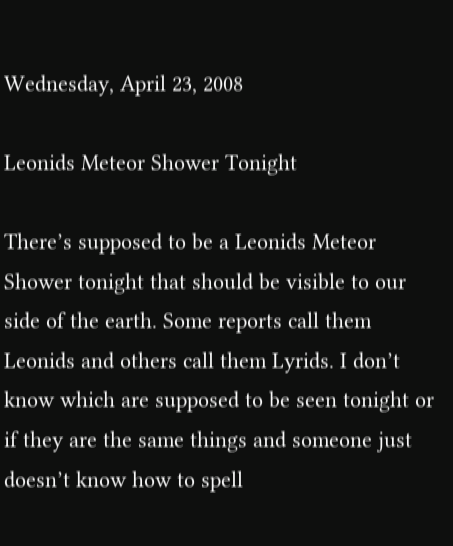Wednesday, April 23, 2008

Leonids Meteor Shower Tonight

There’s supposed to be a Leonids Meteor Shower tonight that should be visible to our side of the earth. Some reports call them Leonids and others call them Lyrids. I don’t know which are supposed to be seen tonight or if they are the same things and someone just doesn’t know how to spell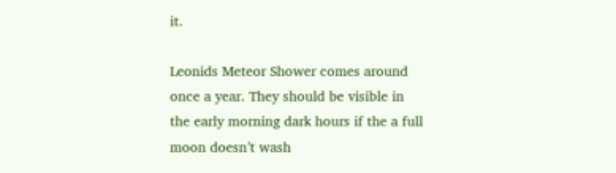it.

Leonids Meteor Shower comes around once a year. They should be visible in the early morning dark hours if the a full moon doesn’t wash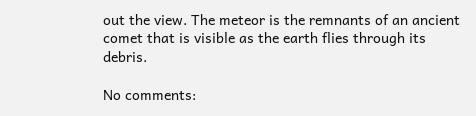out the view. The meteor is the remnants of an ancient comet that is visible as the earth flies through its debris.

No comments: